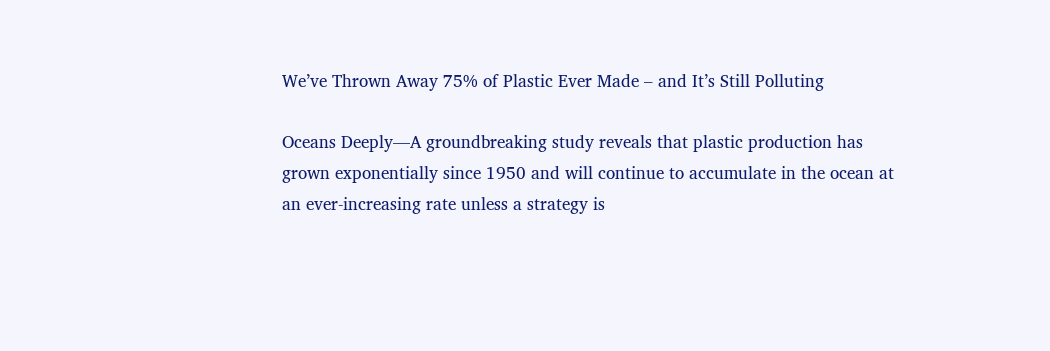We’ve Thrown Away 75% of Plastic Ever Made – and It’s Still Polluting

Oceans Deeply—A groundbreaking study reveals that plastic production has grown exponentially since 1950 and will continue to accumulate in the ocean at an ever-increasing rate unless a strategy is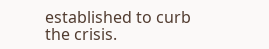established to curb the crisis.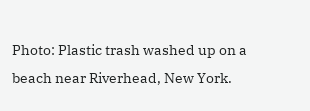Photo: Plastic trash washed up on a beach near Riverhead, New York.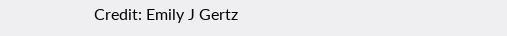Credit: Emily J Gertz